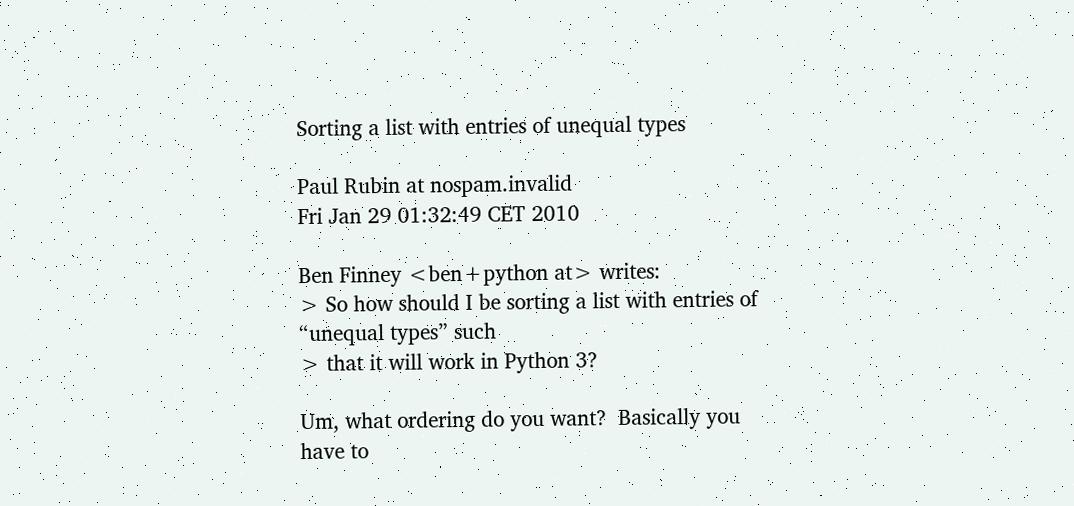Sorting a list with entries of unequal types

Paul Rubin at nospam.invalid
Fri Jan 29 01:32:49 CET 2010

Ben Finney <ben+python at> writes:
> So how should I be sorting a list with entries of “unequal types” such
> that it will work in Python 3?

Um, what ordering do you want?  Basically you have to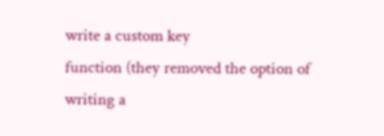write a custom key
function (they removed the option of writing a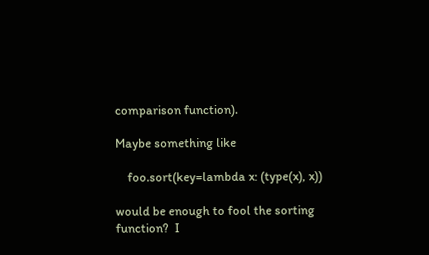comparison function).

Maybe something like

    foo.sort(key=lambda x: (type(x), x))

would be enough to fool the sorting function?  I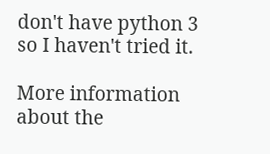don't have python 3
so I haven't tried it.

More information about the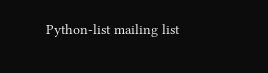Python-list mailing list